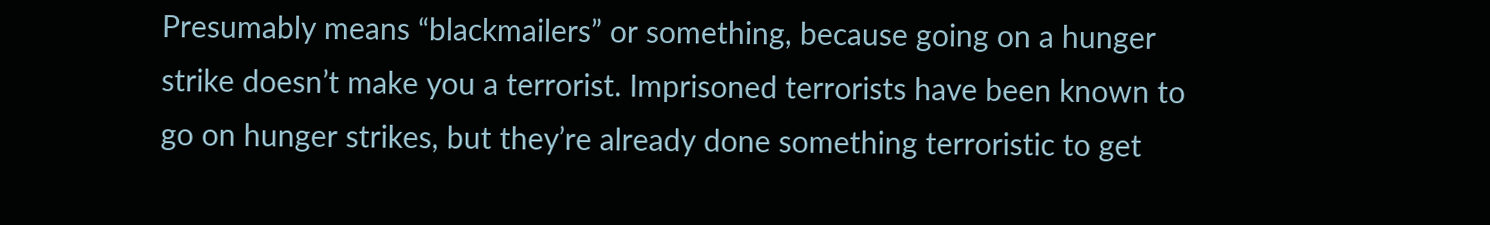Presumably means “blackmailers” or something, because going on a hunger strike doesn’t make you a terrorist. Imprisoned terrorists have been known to go on hunger strikes, but they’re already done something terroristic to get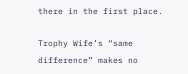there in the first place.

Trophy Wife’s “same difference” makes no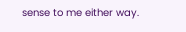sense to me either way.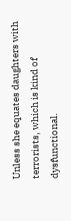Unless she equates daughters with terrorists, which is kind of dysfunctional.